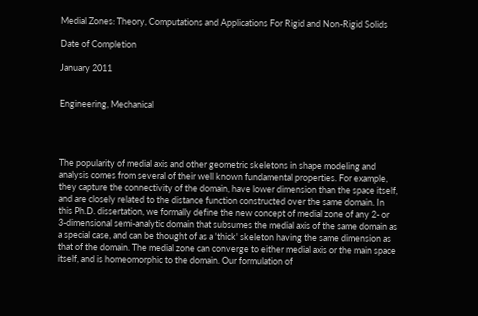Medial Zones: Theory, Computations and Applications For Rigid and Non-Rigid Solids

Date of Completion

January 2011


Engineering, Mechanical




The popularity of medial axis and other geometric skeletons in shape modeling and analysis comes from several of their well known fundamental properties. For example, they capture the connectivity of the domain, have lower dimension than the space itself, and are closely related to the distance function constructed over the same domain. In this Ph.D. dissertation, we formally define the new concept of medial zone of any 2- or 3-dimensional semi-analytic domain that subsumes the medial axis of the same domain as a special case, and can be thought of as a 'thick' skeleton having the same dimension as that of the domain. The medial zone can converge to either medial axis or the main space itself, and is homeomorphic to the domain. Our formulation of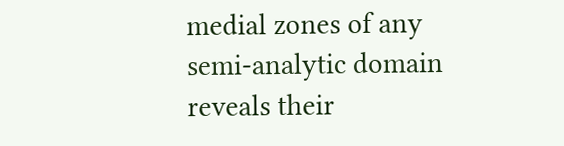medial zones of any semi-analytic domain reveals their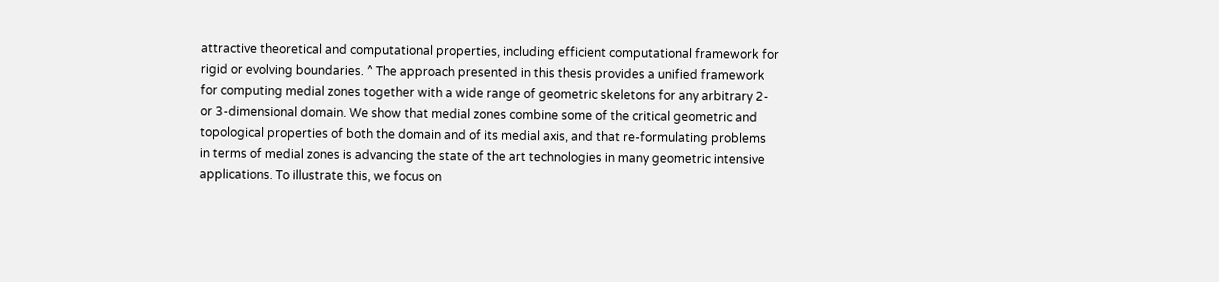attractive theoretical and computational properties, including efficient computational framework for rigid or evolving boundaries. ^ The approach presented in this thesis provides a unified framework for computing medial zones together with a wide range of geometric skeletons for any arbitrary 2- or 3-dimensional domain. We show that medial zones combine some of the critical geometric and topological properties of both the domain and of its medial axis, and that re-formulating problems in terms of medial zones is advancing the state of the art technologies in many geometric intensive applications. To illustrate this, we focus on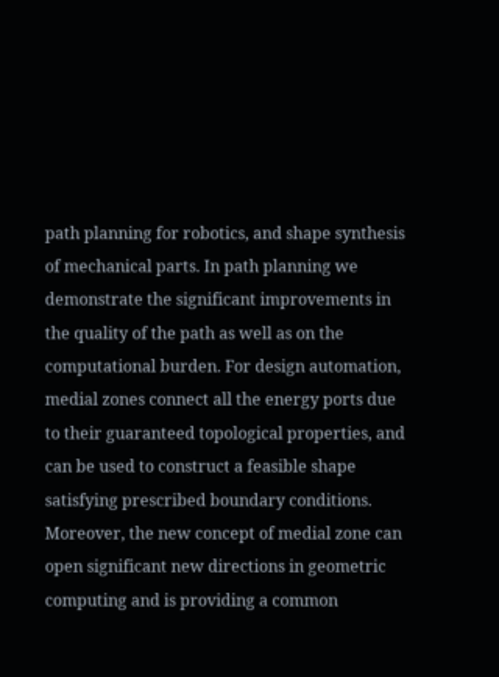path planning for robotics, and shape synthesis of mechanical parts. In path planning we demonstrate the significant improvements in the quality of the path as well as on the computational burden. For design automation, medial zones connect all the energy ports due to their guaranteed topological properties, and can be used to construct a feasible shape satisfying prescribed boundary conditions. Moreover, the new concept of medial zone can open significant new directions in geometric computing and is providing a common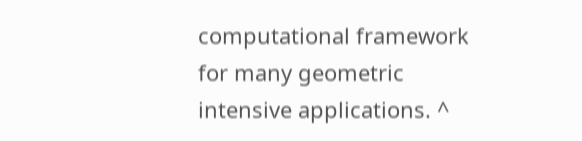computational framework for many geometric intensive applications. ^